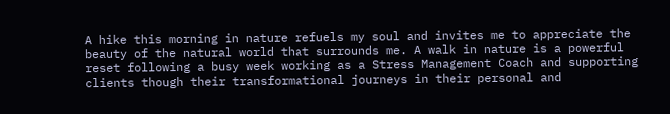A hike this morning in nature refuels my soul and invites me to appreciate the beauty of the natural world that surrounds me. A walk in nature is a powerful reset following a busy week working as a Stress Management Coach and supporting clients though their transformational journeys in their personal and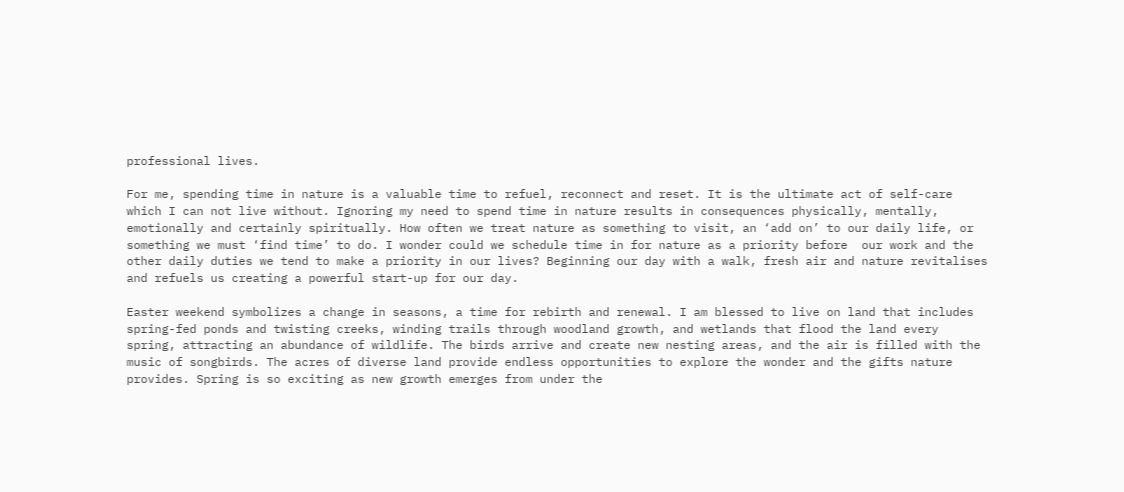professional lives.

For me, spending time in nature is a valuable time to refuel, reconnect and reset. It is the ultimate act of self-care which I can not live without. Ignoring my need to spend time in nature results in consequences physically, mentally, emotionally and certainly spiritually. How often we treat nature as something to visit, an ‘add on’ to our daily life, or something we must ‘find time’ to do. I wonder could we schedule time in for nature as a priority before  our work and the other daily duties we tend to make a priority in our lives? Beginning our day with a walk, fresh air and nature revitalises and refuels us creating a powerful start-up for our day.

Easter weekend symbolizes a change in seasons, a time for rebirth and renewal. I am blessed to live on land that includes spring-fed ponds and twisting creeks, winding trails through woodland growth, and wetlands that flood the land every spring, attracting an abundance of wildlife. The birds arrive and create new nesting areas, and the air is filled with the music of songbirds. The acres of diverse land provide endless opportunities to explore the wonder and the gifts nature provides. Spring is so exciting as new growth emerges from under the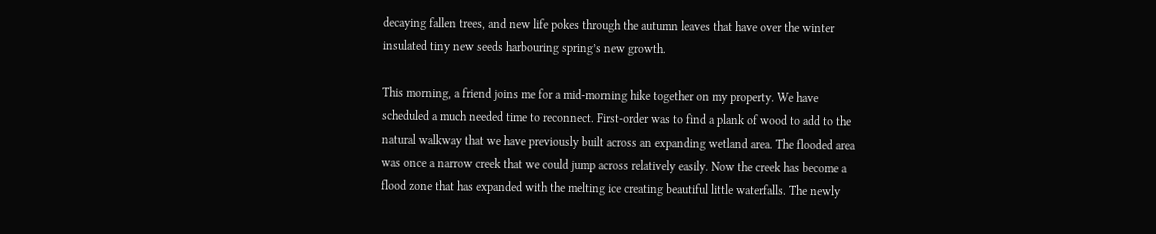decaying fallen trees, and new life pokes through the autumn leaves that have over the winter insulated tiny new seeds harbouring spring’s new growth.

This morning, a friend joins me for a mid-morning hike together on my property. We have scheduled a much needed time to reconnect. First-order was to find a plank of wood to add to the natural walkway that we have previously built across an expanding wetland area. The flooded area was once a narrow creek that we could jump across relatively easily. Now the creek has become a flood zone that has expanded with the melting ice creating beautiful little waterfalls. The newly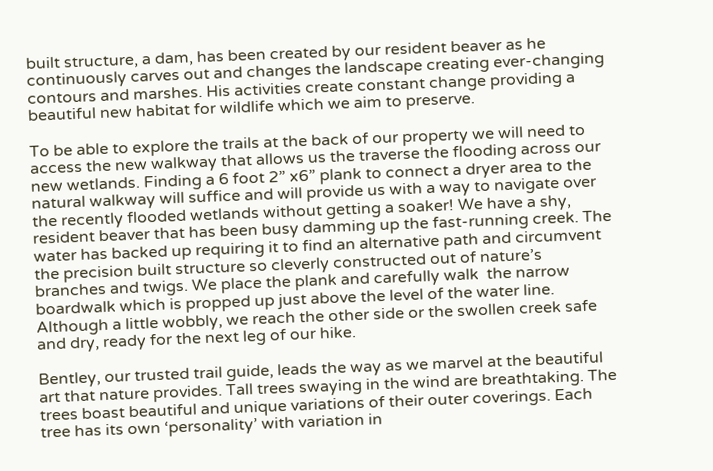built structure, a dam, has been created by our resident beaver as he continuously carves out and changes the landscape creating ever-changing contours and marshes. His activities create constant change providing a beautiful new habitat for wildlife which we aim to preserve.

To be able to explore the trails at the back of our property we will need to access the new walkway that allows us the traverse the flooding across our new wetlands. Finding a 6 foot 2” x6” plank to connect a dryer area to the natural walkway will suffice and will provide us with a way to navigate over the recently flooded wetlands without getting a soaker! We have a shy, resident beaver that has been busy damming up the fast-running creek. The water has backed up requiring it to find an alternative path and circumvent the precision built structure so cleverly constructed out of nature’s branches and twigs. We place the plank and carefully walk  the narrow boardwalk which is propped up just above the level of the water line. Although a little wobbly, we reach the other side or the swollen creek safe and dry, ready for the next leg of our hike.

Bentley, our trusted trail guide, leads the way as we marvel at the beautiful art that nature provides. Tall trees swaying in the wind are breathtaking. The trees boast beautiful and unique variations of their outer coverings. Each tree has its own ‘personality’ with variation in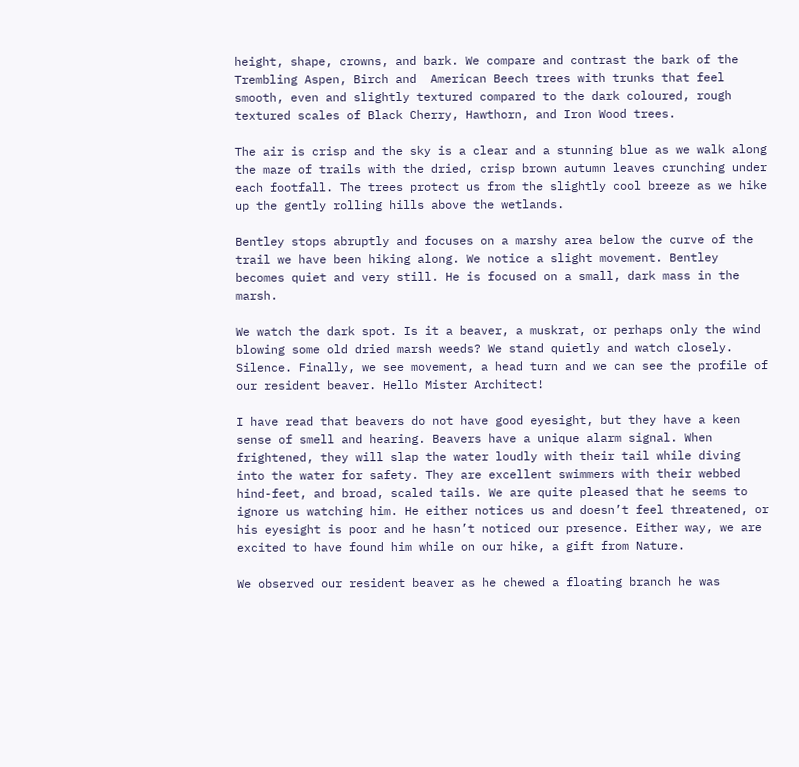height, shape, crowns, and bark. We compare and contrast the bark of the Trembling Aspen, Birch and  American Beech trees with trunks that feel smooth, even and slightly textured compared to the dark coloured, rough textured scales of Black Cherry, Hawthorn, and Iron Wood trees.

The air is crisp and the sky is a clear and a stunning blue as we walk along the maze of trails with the dried, crisp brown autumn leaves crunching under each footfall. The trees protect us from the slightly cool breeze as we hike up the gently rolling hills above the wetlands.

Bentley stops abruptly and focuses on a marshy area below the curve of the trail we have been hiking along. We notice a slight movement. Bentley becomes quiet and very still. He is focused on a small, dark mass in the marsh.

We watch the dark spot. Is it a beaver, a muskrat, or perhaps only the wind blowing some old dried marsh weeds? We stand quietly and watch closely. Silence. Finally, we see movement, a head turn and we can see the profile of our resident beaver. Hello Mister Architect!

I have read that beavers do not have good eyesight, but they have a keen sense of smell and hearing. Beavers have a unique alarm signal. When frightened, they will slap the water loudly with their tail while diving into the water for safety. They are excellent swimmers with their webbed hind-feet, and broad, scaled tails. We are quite pleased that he seems to ignore us watching him. He either notices us and doesn’t feel threatened, or his eyesight is poor and he hasn’t noticed our presence. Either way, we are excited to have found him while on our hike, a gift from Nature.

We observed our resident beaver as he chewed a floating branch he was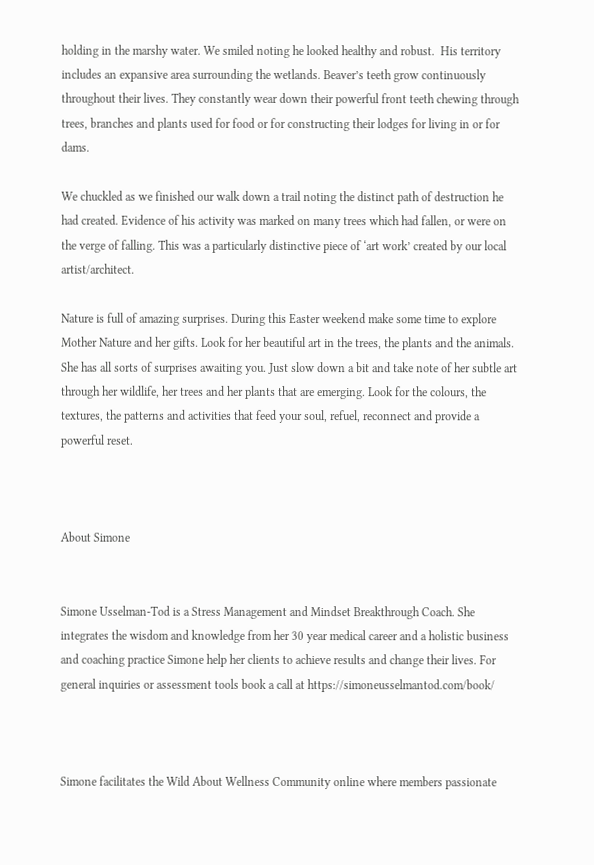holding in the marshy water. We smiled noting he looked healthy and robust.  His territory includes an expansive area surrounding the wetlands. Beaver’s teeth grow continuously throughout their lives. They constantly wear down their powerful front teeth chewing through trees, branches and plants used for food or for constructing their lodges for living in or for dams.

We chuckled as we finished our walk down a trail noting the distinct path of destruction he had created. Evidence of his activity was marked on many trees which had fallen, or were on the verge of falling. This was a particularly distinctive piece of ‘art work’ created by our local artist/architect.

Nature is full of amazing surprises. During this Easter weekend make some time to explore Mother Nature and her gifts. Look for her beautiful art in the trees, the plants and the animals. She has all sorts of surprises awaiting you. Just slow down a bit and take note of her subtle art through her wildlife, her trees and her plants that are emerging. Look for the colours, the textures, the patterns and activities that feed your soul, refuel, reconnect and provide a powerful reset.



About Simone


Simone Usselman-Tod is a Stress Management and Mindset Breakthrough Coach. She integrates the wisdom and knowledge from her 30 year medical career and a holistic business and coaching practice Simone help her clients to achieve results and change their lives. For general inquiries or assessment tools book a call at https://simoneusselmantod.com/book/



Simone facilitates the Wild About Wellness Community online where members passionate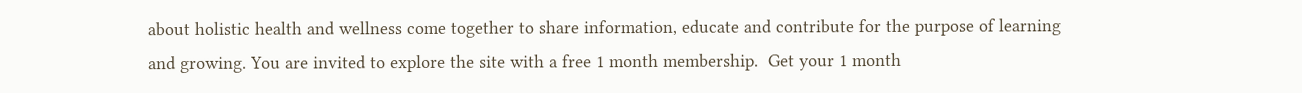about holistic health and wellness come together to share information, educate and contribute for the purpose of learning and growing. You are invited to explore the site with a free 1 month membership.  Get your 1 month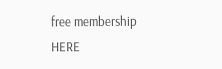free membership HERE